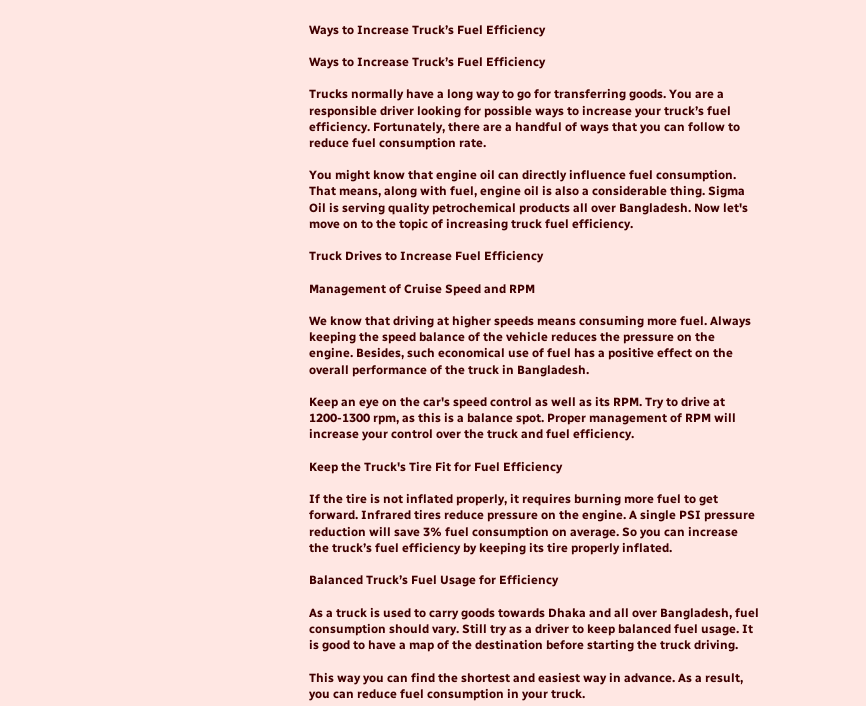Ways to Increase Truck’s Fuel Efficiency

Ways to Increase Truck’s Fuel Efficiency

Trucks normally have a long way to go for transferring goods. You are a responsible driver looking for possible ways to increase your truck’s fuel efficiency. Fortunately, there are a handful of ways that you can follow to reduce fuel consumption rate.

You might know that engine oil can directly influence fuel consumption. That means, along with fuel, engine oil is also a considerable thing. Sigma Oil is serving quality petrochemical products all over Bangladesh. Now let's move on to the topic of increasing truck fuel efficiency.

Truck Drives to Increase Fuel Efficiency

Management of Cruise Speed and RPM

We know that driving at higher speeds means consuming more fuel. Always keeping the speed balance of the vehicle reduces the pressure on the engine. Besides, such economical use of fuel has a positive effect on the overall performance of the truck in Bangladesh.

Keep an eye on the car's speed control as well as its RPM. Try to drive at 1200-1300 rpm, as this is a balance spot. Proper management of RPM will increase your control over the truck and fuel efficiency.

Keep the Truck's Tire Fit for Fuel Efficiency

If the tire is not inflated properly, it requires burning more fuel to get forward. Infrared tires reduce pressure on the engine. A single PSI pressure reduction will save 3% fuel consumption on average. So you can increase the truck’s fuel efficiency by keeping its tire properly inflated.

Balanced Truck’s Fuel Usage for Efficiency

As a truck is used to carry goods towards Dhaka and all over Bangladesh, fuel consumption should vary. Still try as a driver to keep balanced fuel usage. It is good to have a map of the destination before starting the truck driving.

This way you can find the shortest and easiest way in advance. As a result, you can reduce fuel consumption in your truck.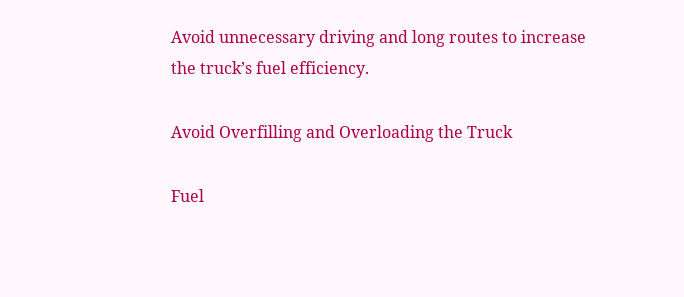Avoid unnecessary driving and long routes to increase the truck’s fuel efficiency.

Avoid Overfilling and Overloading the Truck

Fuel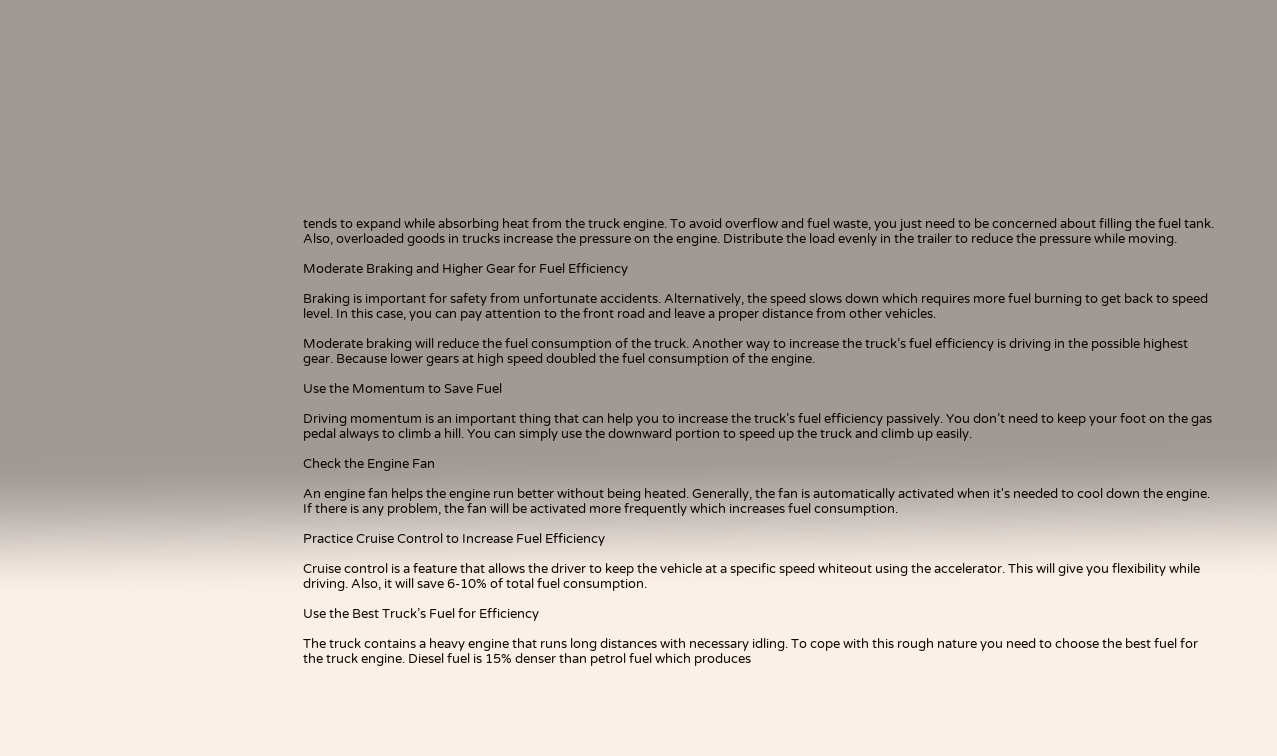tends to expand while absorbing heat from the truck engine. To avoid overflow and fuel waste, you just need to be concerned about filling the fuel tank. Also, overloaded goods in trucks increase the pressure on the engine. Distribute the load evenly in the trailer to reduce the pressure while moving.

Moderate Braking and Higher Gear for Fuel Efficiency

Braking is important for safety from unfortunate accidents. Alternatively, the speed slows down which requires more fuel burning to get back to speed level. In this case, you can pay attention to the front road and leave a proper distance from other vehicles.

Moderate braking will reduce the fuel consumption of the truck. Another way to increase the truck’s fuel efficiency is driving in the possible highest gear. Because lower gears at high speed doubled the fuel consumption of the engine.

Use the Momentum to Save Fuel

Driving momentum is an important thing that can help you to increase the truck’s fuel efficiency passively. You don’t need to keep your foot on the gas pedal always to climb a hill. You can simply use the downward portion to speed up the truck and climb up easily.

Check the Engine Fan

An engine fan helps the engine run better without being heated. Generally, the fan is automatically activated when it's needed to cool down the engine. If there is any problem, the fan will be activated more frequently which increases fuel consumption.

Practice Cruise Control to Increase Fuel Efficiency

Cruise control is a feature that allows the driver to keep the vehicle at a specific speed whiteout using the accelerator. This will give you flexibility while driving. Also, it will save 6-10% of total fuel consumption.

Use the Best Truck’s Fuel for Efficiency

The truck contains a heavy engine that runs long distances with necessary idling. To cope with this rough nature you need to choose the best fuel for the truck engine. Diesel fuel is 15% denser than petrol fuel which produces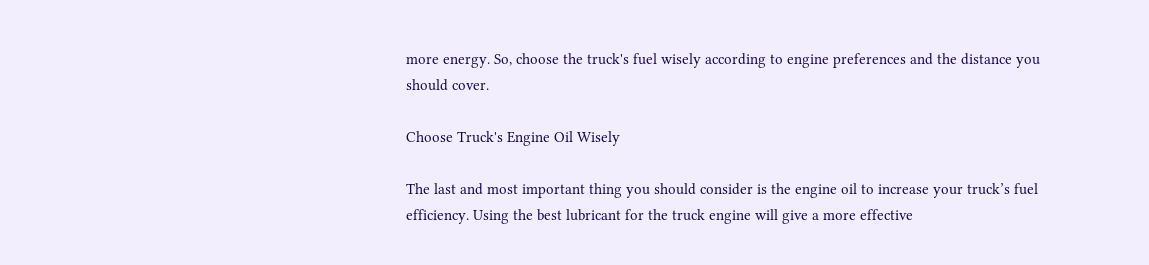more energy. So, choose the truck's fuel wisely according to engine preferences and the distance you should cover.

Choose Truck's Engine Oil Wisely

The last and most important thing you should consider is the engine oil to increase your truck’s fuel efficiency. Using the best lubricant for the truck engine will give a more effective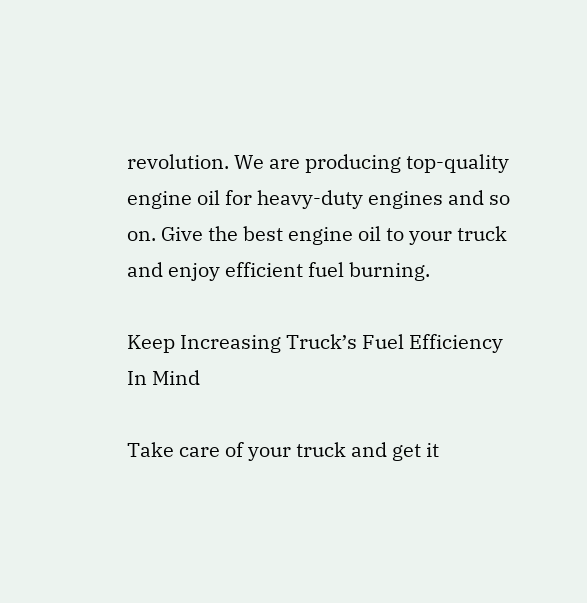revolution. We are producing top-quality engine oil for heavy-duty engines and so on. Give the best engine oil to your truck and enjoy efficient fuel burning.

Keep Increasing Truck’s Fuel Efficiency In Mind

Take care of your truck and get it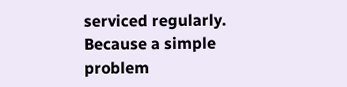serviced regularly. Because a simple problem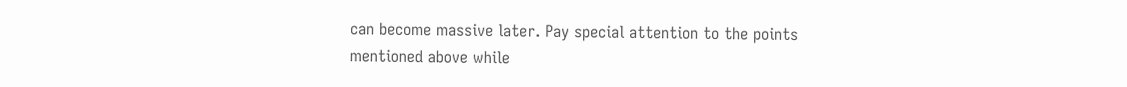can become massive later. Pay special attention to the points mentioned above while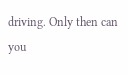driving. Only then can you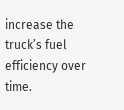increase the truck’s fuel efficiency over time.